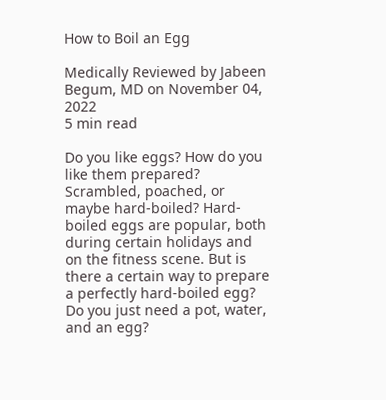How to Boil an Egg

Medically Reviewed by Jabeen Begum, MD on November 04, 2022
5 min read

Do you like eggs? How do you like them prepared? Scrambled, poached, or maybe hard-boiled? Hard-boiled eggs are popular, both during certain holidays and on the fitness scene. But is there a certain way to prepare a perfectly hard-boiled egg? Do you just need a pot, water, and an egg?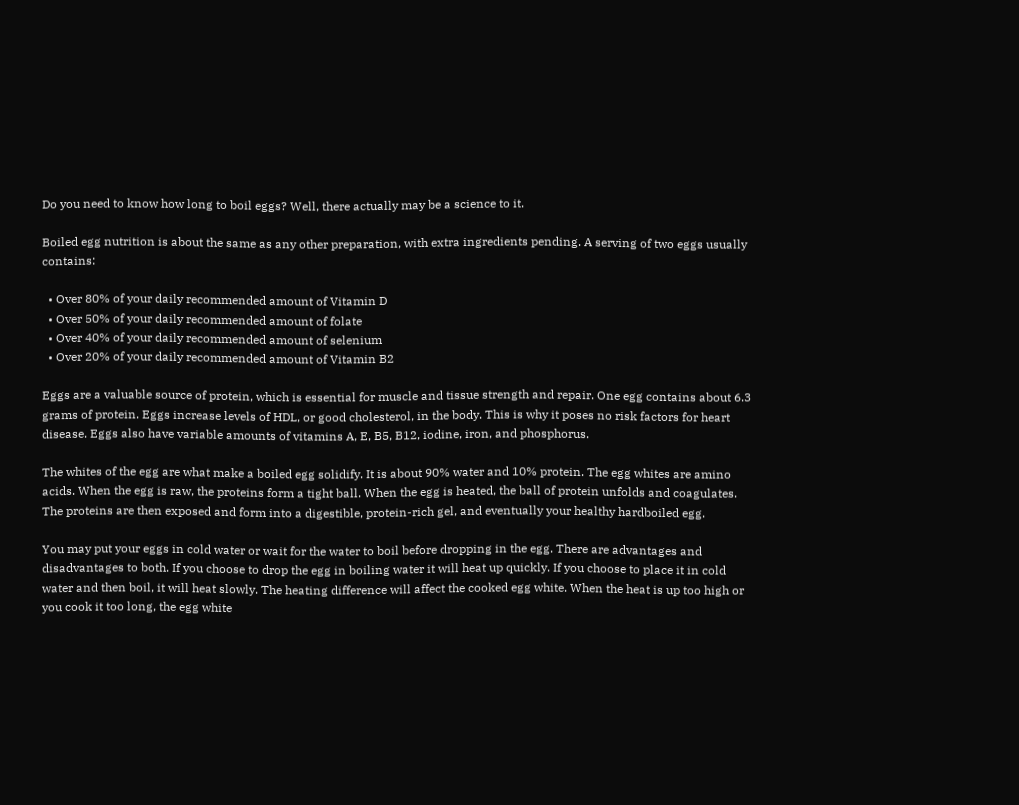Do you need to know how long to boil eggs? Well, there actually may be a science to it.

Boiled egg nutrition is about the same as any other preparation, with extra ingredients pending. A serving of two eggs usually contains:

  • Over 80% of your daily recommended amount of Vitamin D
  • Over 50% of your daily recommended amount of folate
  • Over 40% of your daily recommended amount of selenium
  • Over 20% of your daily recommended amount of Vitamin B2

Eggs are a valuable source of protein, which is essential for muscle and tissue strength and repair. One egg contains about 6.3 grams of protein. Eggs increase levels of HDL, or good cholesterol, in the body. This is why it poses no risk factors for heart disease. Eggs also have variable amounts of vitamins A, E, B5, B12, iodine, iron, and phosphorus.

The whites of the egg are what make a boiled egg solidify. It is about 90% water and 10% protein. The egg whites are amino acids. When the egg is raw, the proteins form a tight ball. When the egg is heated, the ball of protein unfolds and coagulates. The proteins are then exposed and form into a digestible, protein-rich gel, and eventually your healthy hardboiled egg.

You may put your eggs in cold water or wait for the water to boil before dropping in the egg. There are advantages and disadvantages to both. If you choose to drop the egg in boiling water it will heat up quickly. If you choose to place it in cold water and then boil, it will heat slowly. The heating difference will affect the cooked egg white. When the heat is up too high or you cook it too long, the egg white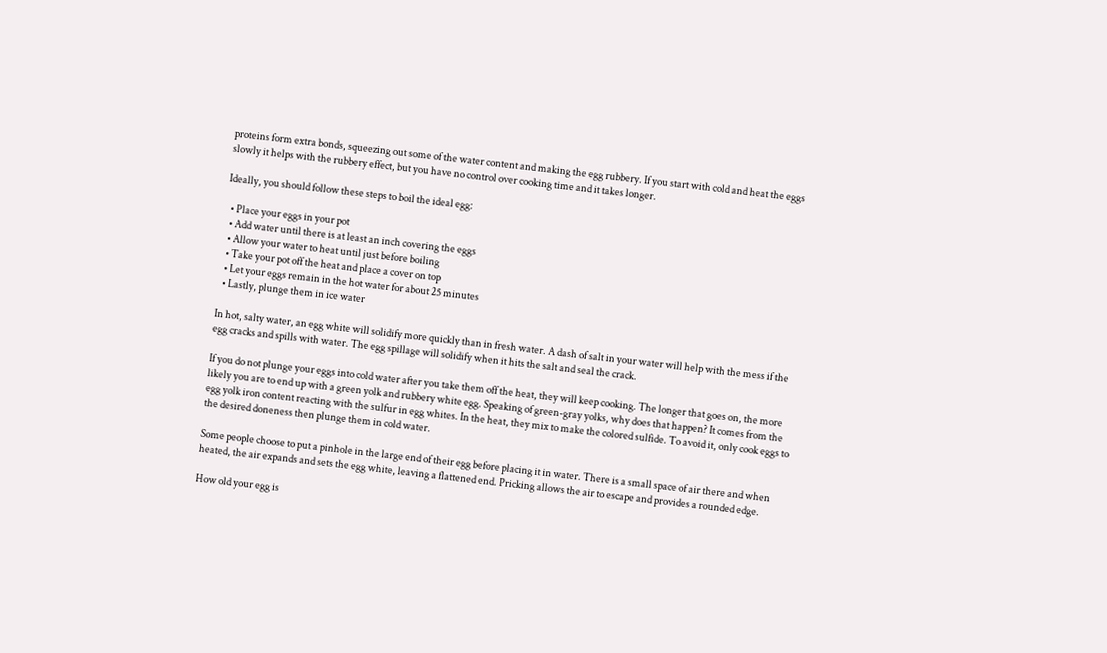proteins form extra bonds, squeezing out some of the water content and making the egg rubbery. If you start with cold and heat the eggs slowly it helps with the rubbery effect, but you have no control over cooking time and it takes longer.

Ideally, you should follow these steps to boil the ideal egg:

  • Place your eggs in your pot
  • Add water until there is at least an inch covering the eggs
  • Allow your water to heat until just before boiling
  • Take your pot off the heat and place a cover on top
  • Let your eggs remain in the hot water for about 25 minutes
  • Lastly, plunge them in ice water

In hot, salty water, an egg white will solidify more quickly than in fresh water. A dash of salt in your water will help with the mess if the egg cracks and spills with water. The egg spillage will solidify when it hits the salt and seal the crack.

If you do not plunge your eggs into cold water after you take them off the heat, they will keep cooking. The longer that goes on, the more likely you are to end up with a green yolk and rubbery white egg. Speaking of green-gray yolks, why does that happen? It comes from the egg yolk iron content reacting with the sulfur in egg whites. In the heat, they mix to make the colored sulfide. To avoid it, only cook eggs to the desired doneness then plunge them in cold water.

Some people choose to put a pinhole in the large end of their egg before placing it in water. There is a small space of air there and when heated, the air expands and sets the egg white, leaving a flattened end. Pricking allows the air to escape and provides a rounded edge.

How old your egg is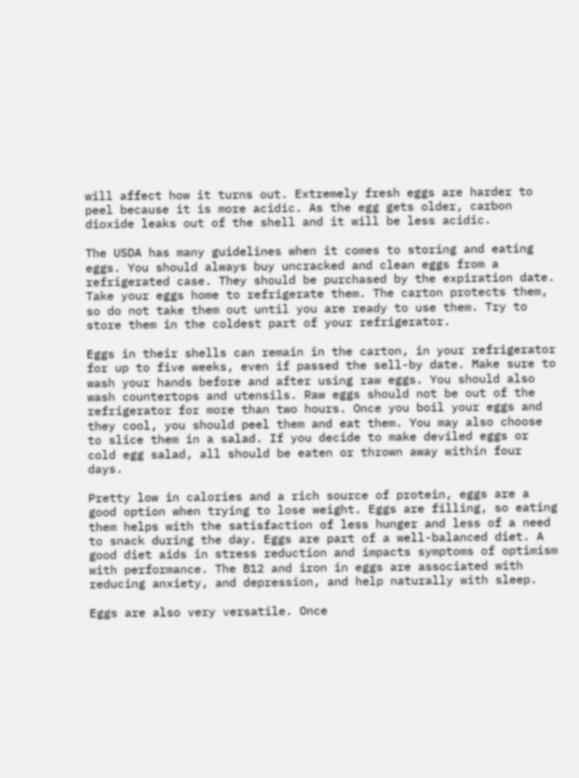will affect how it turns out. Extremely fresh eggs are harder to peel because it is more acidic. As the egg gets older, carbon dioxide leaks out of the shell and it will be less acidic.

The USDA has many guidelines when it comes to storing and eating eggs. You should always buy uncracked and clean eggs from a refrigerated case. They should be purchased by the expiration date. Take your eggs home to refrigerate them. The carton protects them, so do not take them out until you are ready to use them. Try to store them in the coldest part of your refrigerator.

Eggs in their shells can remain in the carton, in your refrigerator for up to five weeks, even if passed the sell-by date. Make sure to wash your hands before and after using raw eggs. You should also wash countertops and utensils. Raw eggs should not be out of the refrigerator for more than two hours. Once you boil your eggs and they cool, you should peel them and eat them. You may also choose to slice them in a salad. If you decide to make deviled eggs or cold egg salad, all should be eaten or thrown away within four days.

Pretty low in calories and a rich source of protein, eggs are a good option when trying to lose weight. Eggs are filling, so eating them helps with the satisfaction of less hunger and less of a need to snack during the day. Eggs are part of a well-balanced diet. A good diet aids in stress reduction and impacts symptoms of optimism with performance. The B12 and iron in eggs are associated with reducing anxiety, and depression, and help naturally with sleep.

Eggs are also very versatile. Once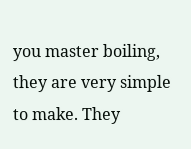you master boiling, they are very simple to make. They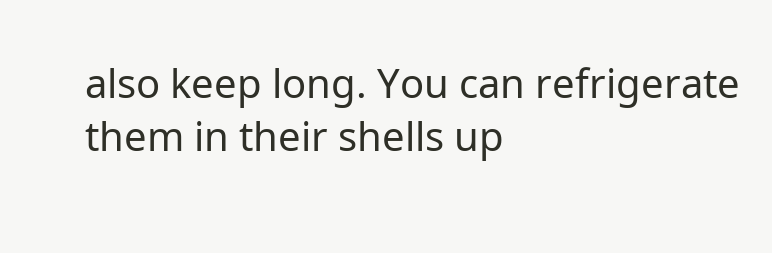also keep long. You can refrigerate them in their shells up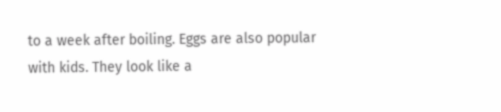to a week after boiling. Eggs are also popular with kids. They look like a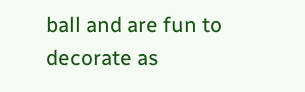ball and are fun to decorate as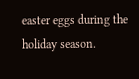easter eggs during the holiday season.